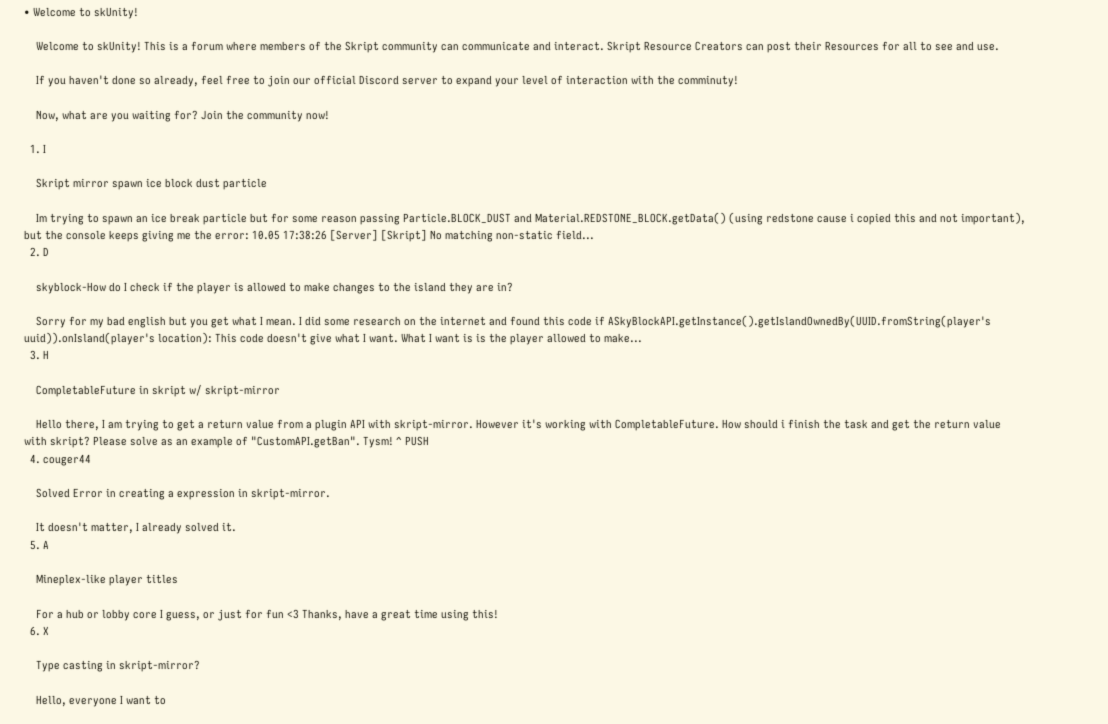• Welcome to skUnity!

    Welcome to skUnity! This is a forum where members of the Skript community can communicate and interact. Skript Resource Creators can post their Resources for all to see and use.

    If you haven't done so already, feel free to join our official Discord server to expand your level of interaction with the comminuty!

    Now, what are you waiting for? Join the community now!

  1. I

    Skript mirror spawn ice block dust particle

    Im trying to spawn an ice break particle but for some reason passing Particle.BLOCK_DUST and Material.REDSTONE_BLOCK.getData() (using redstone cause i copied this and not important), but the console keeps giving me the error: 10.05 17:38:26 [Server] [Skript] No matching non-static field...
  2. D

    skyblock-How do I check if the player is allowed to make changes to the island they are in?

    Sorry for my bad english but you get what I mean. I did some research on the internet and found this code if ASkyBlockAPI.getInstance().getIslandOwnedBy(UUID.fromString(player's uuid)).onIsland(player's location): This code doesn't give what I want. What I want is is the player allowed to make...
  3. H

    CompletableFuture in skript w/ skript-mirror

    Hello there, I am trying to get a return value from a plugin API with skript-mirror. However it's working with CompletableFuture. How should i finish the task and get the return value with skript? Please solve as an example of "CustomAPI.getBan". Tysm! ^ PUSH
  4. couger44

    Solved Error in creating a expression in skript-mirror.

    It doesn't matter, I already solved it.
  5. A

    Mineplex-like player titles

    For a hub or lobby core I guess, or just for fun <3 Thanks, have a great time using this!
  6. X

    Type casting in skript-mirror?

    Hello, everyone I want to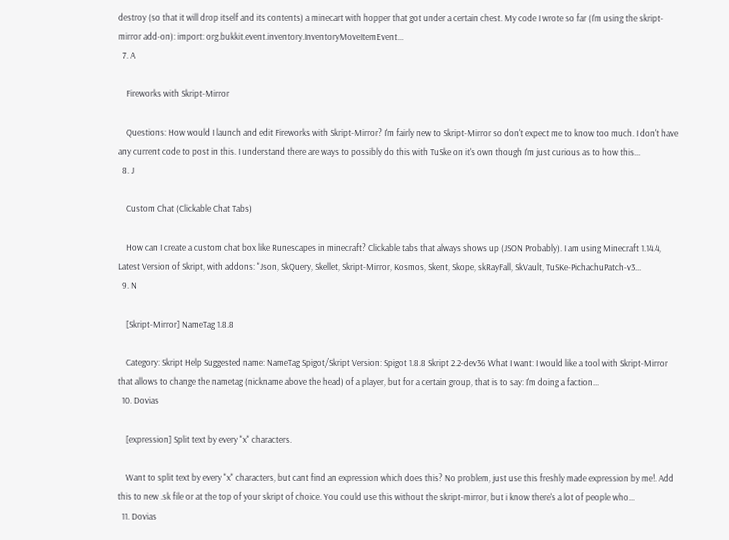destroy (so that it will drop itself and its contents) a minecart with hopper that got under a certain chest. My code I wrote so far (I'm using the skript-mirror add-on): import: org.bukkit.event.inventory.InventoryMoveItemEvent...
  7. A

    Fireworks with Skript-Mirror

    Questions: How would I launch and edit Fireworks with Skript-Mirror? I'm fairly new to Skript-Mirror so don't expect me to know too much. I don't have any current code to post in this. I understand there are ways to possibly do this with TuSke on it's own though I'm just curious as to how this...
  8. J

    Custom Chat (Clickable Chat Tabs)

    How can I create a custom chat box like Runescapes in minecraft? Clickable tabs that always shows up (JSON Probably). I am using Minecraft 1.14.4, Latest Version of Skript, with addons: "Json, SkQuery, Skellet, Skript-Mirror, Kosmos, Skent, Skope, skRayFall, SkVault, TuSKe-PichachuPatch-v3...
  9. N

    [Skript-Mirror] NameTag 1.8.8

    Category: Skript Help Suggested name: NameTag Spigot/Skript Version: Spigot 1.8.8 Skript 2.2-dev36 What I want: I would like a tool with Skript-Mirror that allows to change the nametag (nickname above the head) of a player, but for a certain group, that is to say: I'm doing a faction...
  10. Dovias

    [expression] Split text by every "x" characters.

    Want to split text by every "x" characters, but cant find an expression which does this? No problem, just use this freshly made expression by me!. Add this to new .sk file or at the top of your skript of choice. You could use this without the skript-mirror, but i know there's a lot of people who...
  11. Dovias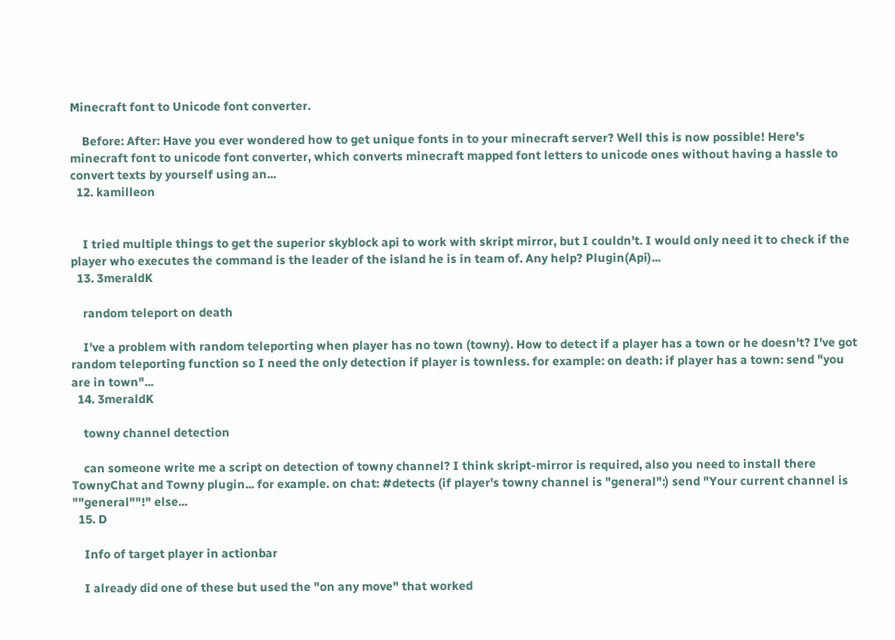Minecraft font to Unicode font converter.

    Before: After: Have you ever wondered how to get unique fonts in to your minecraft server? Well this is now possible! Here's minecraft font to unicode font converter, which converts minecraft mapped font letters to unicode ones without having a hassle to convert texts by yourself using an...
  12. kamilleon


    I tried multiple things to get the superior skyblock api to work with skript mirror, but I couldn't. I would only need it to check if the player who executes the command is the leader of the island he is in team of. Any help? Plugin(Api)...
  13. 3meraldK

    random teleport on death

    I've a problem with random teleporting when player has no town (towny). How to detect if a player has a town or he doesn't? I've got random teleporting function so I need the only detection if player is townless. for example: on death: if player has a town: send "you are in town"...
  14. 3meraldK

    towny channel detection

    can someone write me a script on detection of towny channel? I think skript-mirror is required, also you need to install there TownyChat and Towny plugin... for example. on chat: #detects (if player's towny channel is "general":) send "Your current channel is ""general""!" else...
  15. D

    Info of target player in actionbar

    I already did one of these but used the "on any move" that worked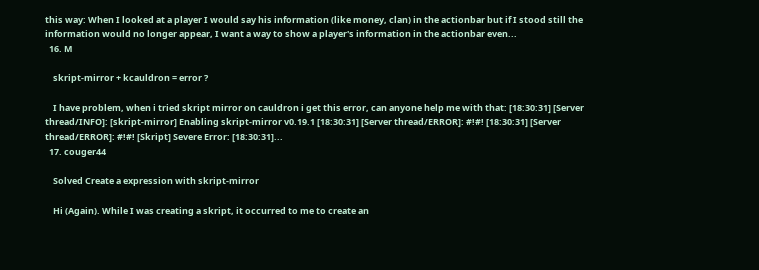this way: When I looked at a player I would say his information (like money, clan) in the actionbar but if I stood still the information would no longer appear, I want a way to show a player's information in the actionbar even...
  16. M

    skript-mirror + kcauldron = error ?

    I have problem, when i tried skript mirror on cauldron i get this error, can anyone help me with that: [18:30:31] [Server thread/INFO]: [skript-mirror] Enabling skript-mirror v0.19.1 [18:30:31] [Server thread/ERROR]: #!#! [18:30:31] [Server thread/ERROR]: #!#! [Skript] Severe Error: [18:30:31]...
  17. couger44

    Solved Create a expression with skript-mirror

    Hi (Again). While I was creating a skript, it occurred to me to create an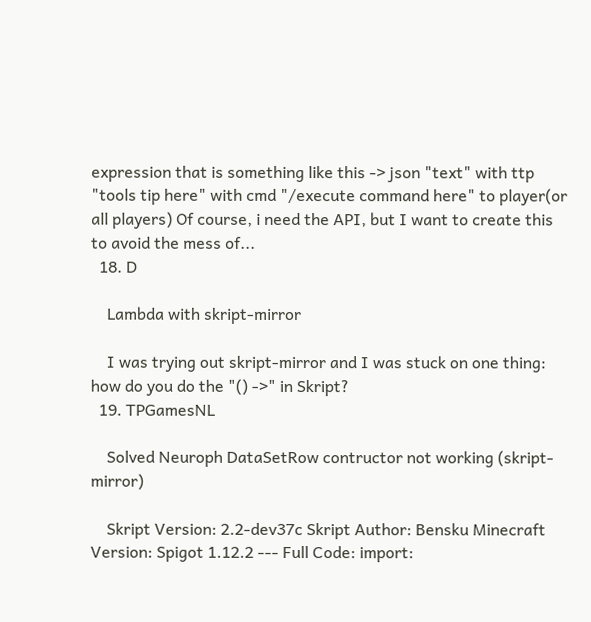expression that is something like this -> json "text" with ttp "tools tip here" with cmd "/execute command here" to player(or all players) Of course, i need the API, but I want to create this to avoid the mess of...
  18. D

    Lambda with skript-mirror

    I was trying out skript-mirror and I was stuck on one thing: how do you do the "() ->" in Skript?
  19. TPGamesNL

    Solved Neuroph DataSetRow contructor not working (skript-mirror)

    Skript Version: 2.2-dev37c Skript Author: Bensku Minecraft Version: Spigot 1.12.2 --- Full Code: import: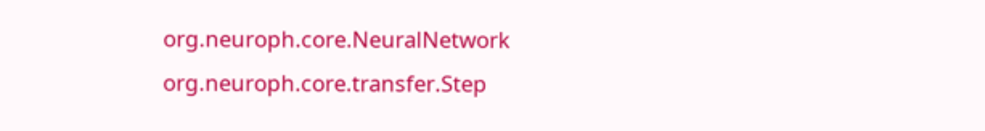org.neuroph.core.NeuralNetwork org.neuroph.core.transfer.Step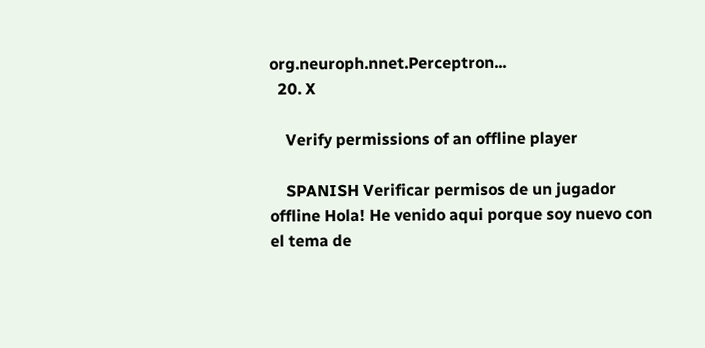org.neuroph.nnet.Perceptron...
  20. X

    Verify permissions of an offline player

    SPANISH Verificar permisos de un jugador offline Hola! He venido aqui porque soy nuevo con el tema de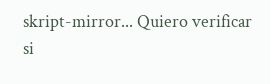skript-mirror... Quiero verificar si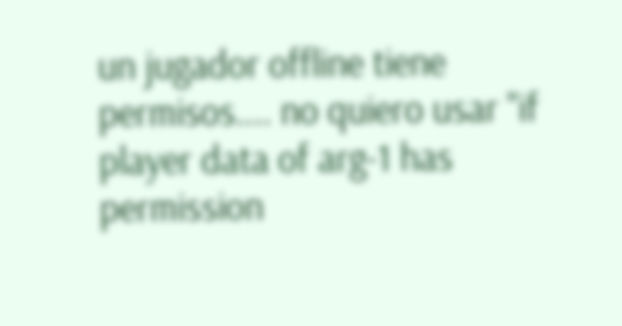un jugador offline tiene permisos.... no quiero usar "if player data of arg-1 has permission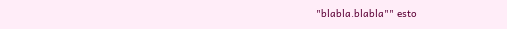"blabla.blabla"" esto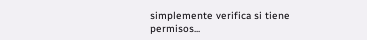simplemente verifica si tiene permisos...